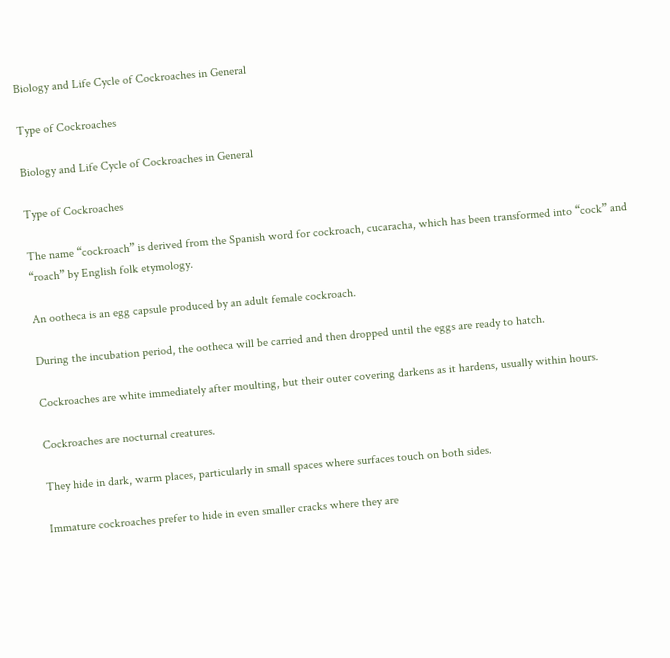Biology and Life Cycle of Cockroaches in General

Type of Cockroaches

Biology and Life Cycle of Cockroaches in General

Type of Cockroaches

The name “cockroach” is derived from the Spanish word for cockroach, cucaracha, which has been transformed into “cock” and “roach” by English folk etymology.

An ootheca is an egg capsule produced by an adult female cockroach.

During the incubation period, the ootheca will be carried and then dropped until the eggs are ready to hatch.

Cockroaches are white immediately after moulting, but their outer covering darkens as it hardens, usually within hours.

Cockroaches are nocturnal creatures.

They hide in dark, warm places, particularly in small spaces where surfaces touch on both sides.

Immature cockroaches prefer to hide in even smaller cracks where they are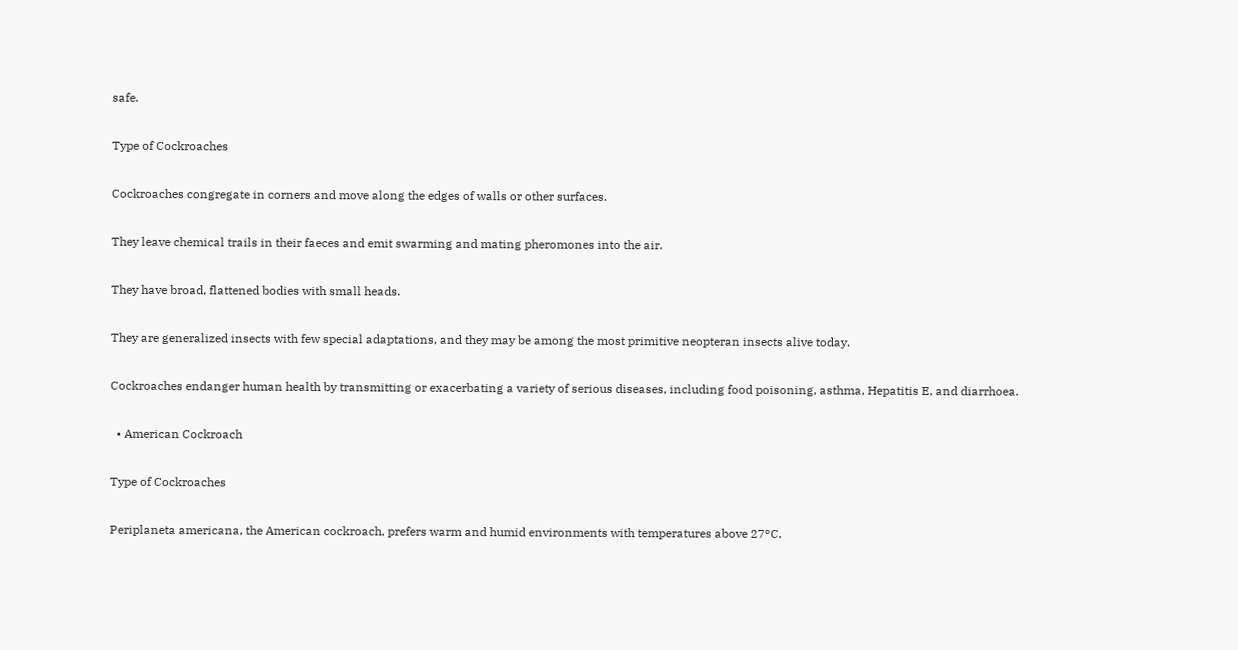safe.

Type of Cockroaches

Cockroaches congregate in corners and move along the edges of walls or other surfaces.

They leave chemical trails in their faeces and emit swarming and mating pheromones into the air.

They have broad, flattened bodies with small heads.

They are generalized insects with few special adaptations, and they may be among the most primitive neopteran insects alive today.

Cockroaches endanger human health by transmitting or exacerbating a variety of serious diseases, including food poisoning, asthma, Hepatitis E, and diarrhoea.

  • American Cockroach

Type of Cockroaches

Periplaneta americana, the American cockroach, prefers warm and humid environments with temperatures above 27°C.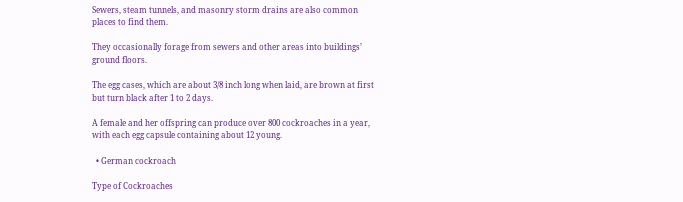Sewers, steam tunnels, and masonry storm drains are also common places to find them.

They occasionally forage from sewers and other areas into buildings’ ground floors.

The egg cases, which are about 3/8 inch long when laid, are brown at first but turn black after 1 to 2 days.

A female and her offspring can produce over 800 cockroaches in a year, with each egg capsule containing about 12 young.

  • German cockroach

Type of Cockroaches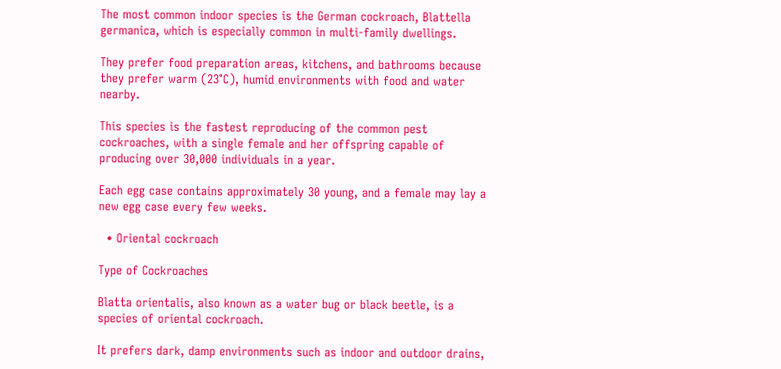The most common indoor species is the German cockroach, Blattella germanica, which is especially common in multi-family dwellings.

They prefer food preparation areas, kitchens, and bathrooms because they prefer warm (23°C), humid environments with food and water nearby.

This species is the fastest reproducing of the common pest cockroaches, with a single female and her offspring capable of producing over 30,000 individuals in a year.

Each egg case contains approximately 30 young, and a female may lay a new egg case every few weeks.

  • Oriental cockroach

Type of Cockroaches

Blatta orientalis, also known as a water bug or black beetle, is a species of oriental cockroach.

It prefers dark, damp environments such as indoor and outdoor drains,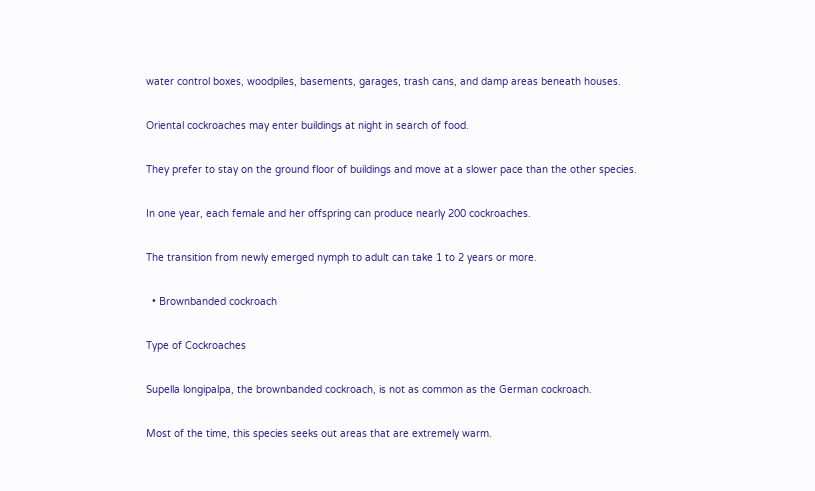water control boxes, woodpiles, basements, garages, trash cans, and damp areas beneath houses.

Oriental cockroaches may enter buildings at night in search of food.

They prefer to stay on the ground floor of buildings and move at a slower pace than the other species.

In one year, each female and her offspring can produce nearly 200 cockroaches.

The transition from newly emerged nymph to adult can take 1 to 2 years or more.

  • Brownbanded cockroach

Type of Cockroaches

Supella longipalpa, the brownbanded cockroach, is not as common as the German cockroach.

Most of the time, this species seeks out areas that are extremely warm.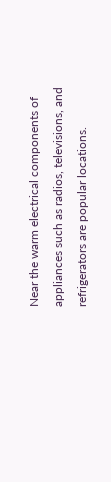Near the warm electrical components of appliances such as radios, televisions, and refrigerators are popular locations.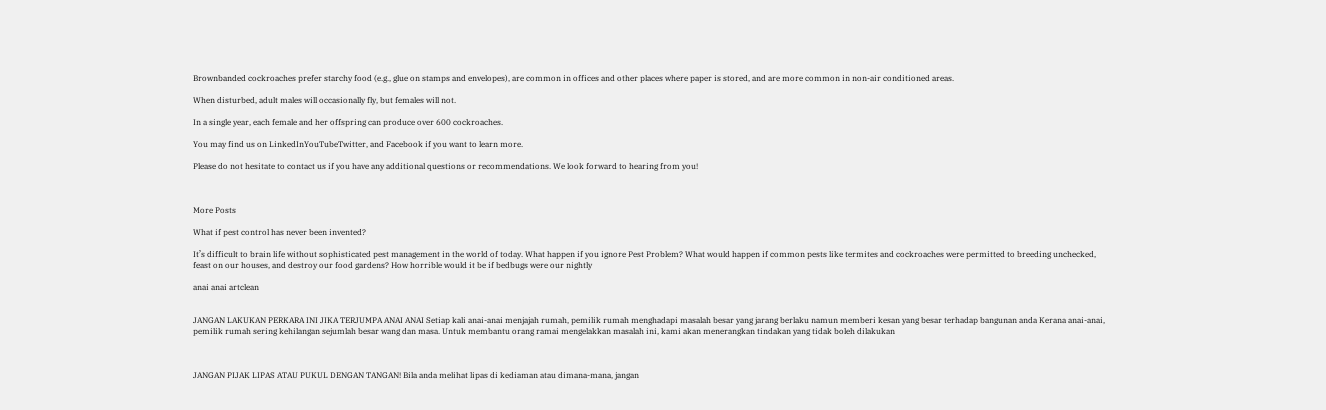Brownbanded cockroaches prefer starchy food (e.g., glue on stamps and envelopes), are common in offices and other places where paper is stored, and are more common in non-air conditioned areas.

When disturbed, adult males will occasionally fly, but females will not.

In a single year, each female and her offspring can produce over 600 cockroaches.

You may find us on LinkedInYouTubeTwitter, and Facebook if you want to learn more.

Please do not hesitate to contact us if you have any additional questions or recommendations. We look forward to hearing from you!



More Posts

What if pest control has never been invented?

It’s difficult to brain life without sophisticated pest management in the world of today. What happen if you ignore Pest Problem? What would happen if common pests like termites and cockroaches were permitted to breeding unchecked, feast on our houses, and destroy our food gardens? How horrible would it be if bedbugs were our nightly

anai anai artclean


JANGAN LAKUKAN PERKARA INI JIKA TERJUMPA ANAI ANAI Setiap kali anai-anai menjajah rumah, pemilik rumah menghadapi masalah besar yang jarang berlaku namun memberi kesan yang besar terhadap bangunan anda Kerana anai-anai, pemilik rumah sering kehilangan sejumlah besar wang dan masa. Untuk membantu orang ramai mengelakkan masalah ini, kami akan menerangkan tindakan yang tidak boleh dilakukan



JANGAN PIJAK LIPAS ATAU PUKUL DENGAN TANGAN! Bila anda melihat lipas di kediaman atau dimana-mana, jangan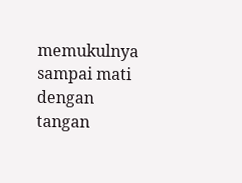memukulnya sampai mati dengan tangan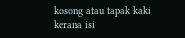kosong atau tapak kaki kerana isi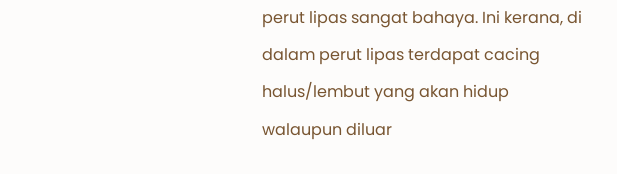perut lipas sangat bahaya. Ini kerana, di dalam perut lipas terdapat cacing halus/lembut yang akan hidup walaupun diluar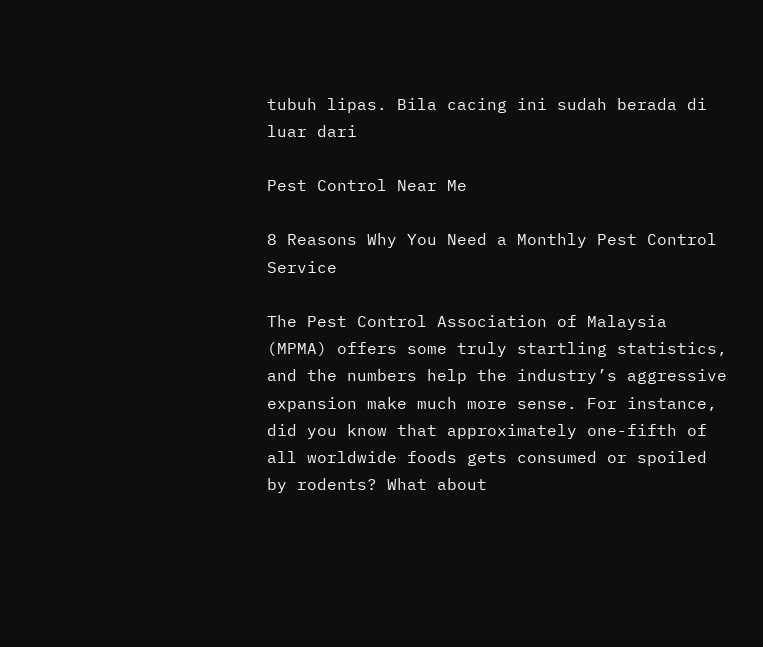tubuh lipas. Bila cacing ini sudah berada di luar dari

Pest Control Near Me

8 Reasons Why You Need a Monthly Pest Control Service

The Pest Control Association of Malaysia (MPMA) offers some truly startling statistics, and the numbers help the industry’s aggressive expansion make much more sense. For instance, did you know that approximately one-fifth of all worldwide foods gets consumed or spoiled by rodents? What about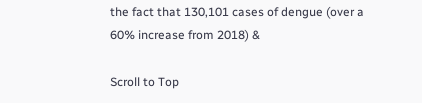the fact that 130,101 cases of dengue (over a 60% increase from 2018) &

Scroll to Top